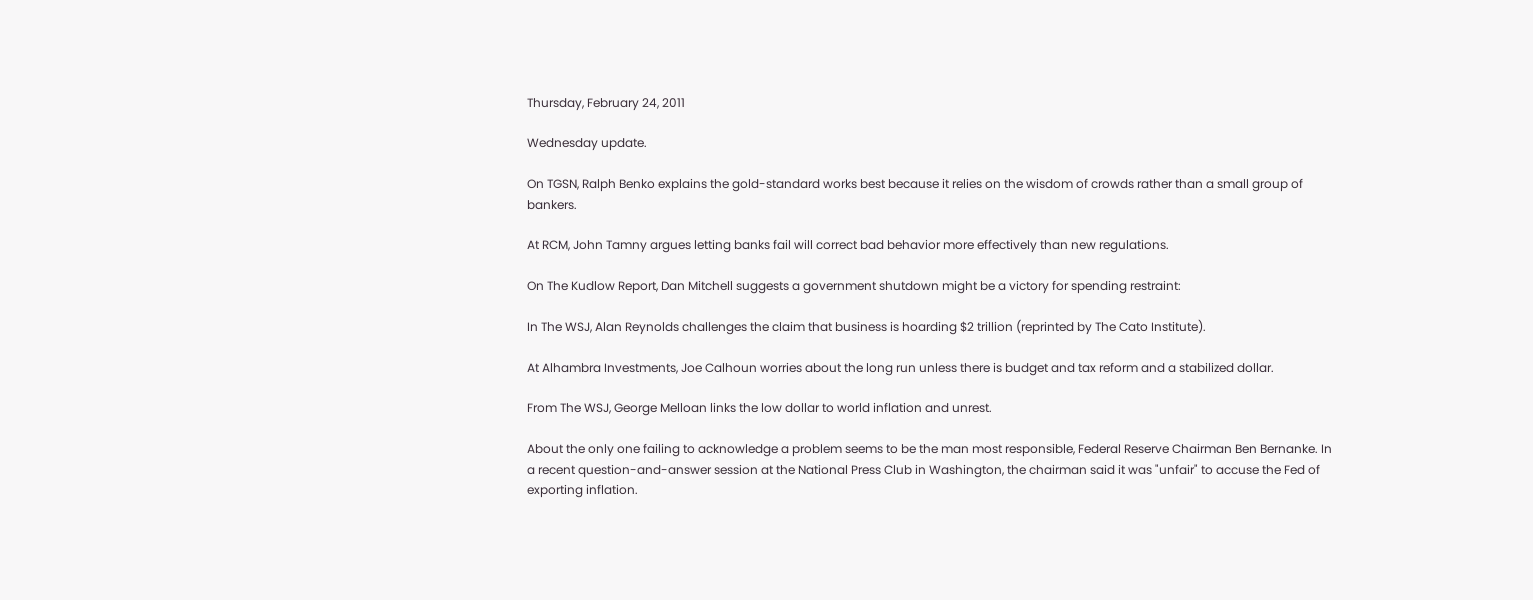Thursday, February 24, 2011

Wednesday update.

On TGSN, Ralph Benko explains the gold-standard works best because it relies on the wisdom of crowds rather than a small group of bankers.

At RCM, John Tamny argues letting banks fail will correct bad behavior more effectively than new regulations.

On The Kudlow Report, Dan Mitchell suggests a government shutdown might be a victory for spending restraint:

In The WSJ, Alan Reynolds challenges the claim that business is hoarding $2 trillion (reprinted by The Cato Institute).

At Alhambra Investments, Joe Calhoun worries about the long run unless there is budget and tax reform and a stabilized dollar.

From The WSJ, George Melloan links the low dollar to world inflation and unrest.

About the only one failing to acknowledge a problem seems to be the man most responsible, Federal Reserve Chairman Ben Bernanke. In a recent question-and-answer session at the National Press Club in Washington, the chairman said it was "unfair" to accuse the Fed of exporting inflation.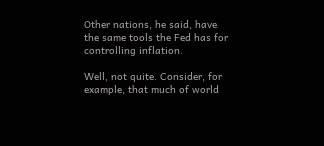Other nations, he said, have the same tools the Fed has for controlling inflation.

Well, not quite. Consider, for example, that much of world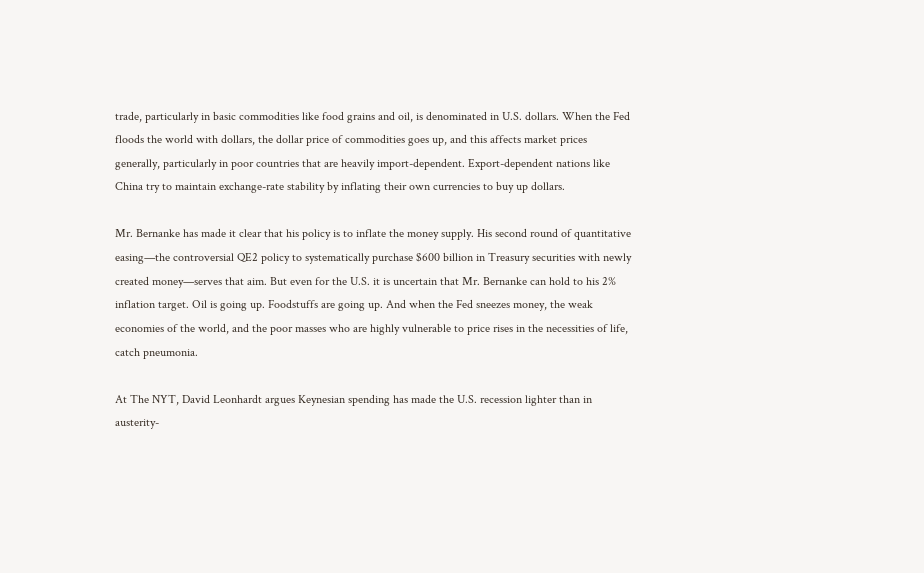trade, particularly in basic commodities like food grains and oil, is denominated in U.S. dollars. When the Fed floods the world with dollars, the dollar price of commodities goes up, and this affects market prices generally, particularly in poor countries that are heavily import-dependent. Export-dependent nations like China try to maintain exchange-rate stability by inflating their own currencies to buy up dollars.

Mr. Bernanke has made it clear that his policy is to inflate the money supply. His second round of quantitative easing—the controversial QE2 policy to systematically purchase $600 billion in Treasury securities with newly created money—serves that aim. But even for the U.S. it is uncertain that Mr. Bernanke can hold to his 2% inflation target. Oil is going up. Foodstuffs are going up. And when the Fed sneezes money, the weak economies of the world, and the poor masses who are highly vulnerable to price rises in the necessities of life, catch pneumonia.

At The NYT, David Leonhardt argues Keynesian spending has made the U.S. recession lighter than in austerity-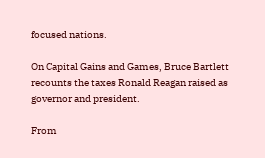focused nations.

On Capital Gains and Games, Bruce Bartlett recounts the taxes Ronald Reagan raised as governor and president.

From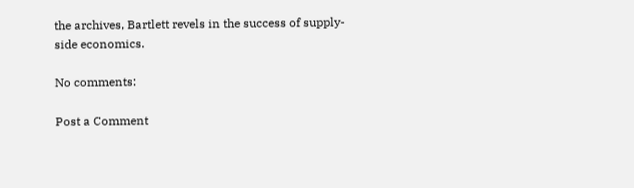the archives, Bartlett revels in the success of supply-side economics.

No comments:

Post a Comment